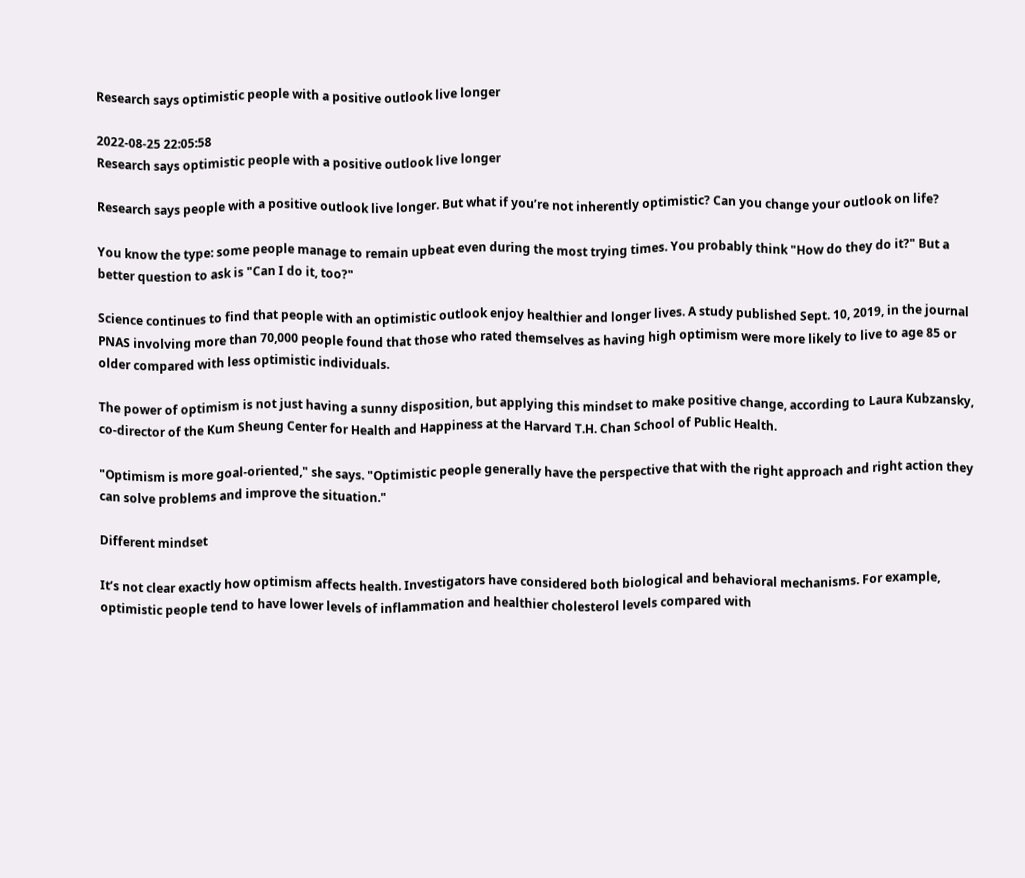Research says optimistic people with a positive outlook live longer

2022-08-25 22:05:58
Research says optimistic people with a positive outlook live longer

Research says people with a positive outlook live longer. But what if you’re not inherently optimistic? Can you change your outlook on life?

You know the type: some people manage to remain upbeat even during the most trying times. You probably think "How do they do it?" But a better question to ask is "Can I do it, too?"

Science continues to find that people with an optimistic outlook enjoy healthier and longer lives. A study published Sept. 10, 2019, in the journal PNAS involving more than 70,000 people found that those who rated themselves as having high optimism were more likely to live to age 85 or older compared with less optimistic individuals.

The power of optimism is not just having a sunny disposition, but applying this mindset to make positive change, according to Laura Kubzansky, co-director of the Kum Sheung Center for Health and Happiness at the Harvard T.H. Chan School of Public Health.

"Optimism is more goal-oriented," she says. "Optimistic people generally have the perspective that with the right approach and right action they can solve problems and improve the situation."

Different mindset

It’s not clear exactly how optimism affects health. Investigators have considered both biological and behavioral mechanisms. For example, optimistic people tend to have lower levels of inflammation and healthier cholesterol levels compared with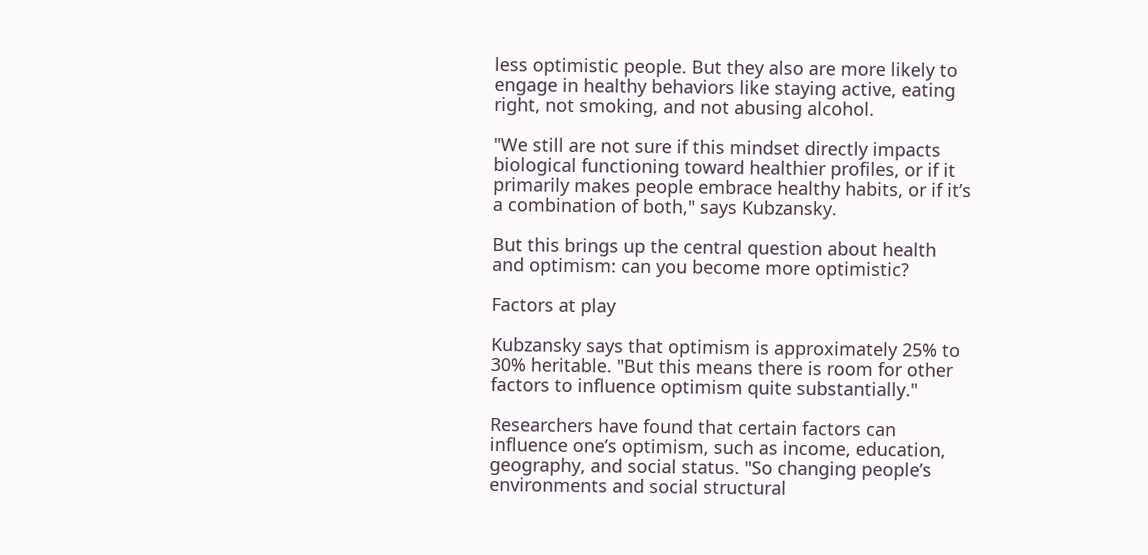less optimistic people. But they also are more likely to engage in healthy behaviors like staying active, eating right, not smoking, and not abusing alcohol.

"We still are not sure if this mindset directly impacts biological functioning toward healthier profiles, or if it primarily makes people embrace healthy habits, or if it’s a combination of both," says Kubzansky.

But this brings up the central question about health and optimism: can you become more optimistic?

Factors at play

Kubzansky says that optimism is approximately 25% to 30% heritable. "But this means there is room for other factors to influence optimism quite substantially."

Researchers have found that certain factors can influence one’s optimism, such as income, education, geography, and social status. "So changing people’s environments and social structural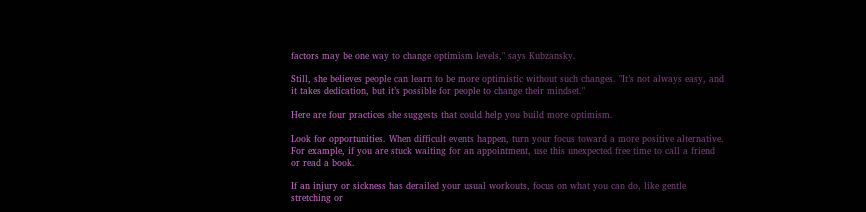factors may be one way to change optimism levels," says Kubzansky.

Still, she believes people can learn to be more optimistic without such changes. "It’s not always easy, and it takes dedication, but it’s possible for people to change their mindset."

Here are four practices she suggests that could help you build more optimism.

Look for opportunities. When difficult events happen, turn your focus toward a more positive alternative. For example, if you are stuck waiting for an appointment, use this unexpected free time to call a friend or read a book.

If an injury or sickness has derailed your usual workouts, focus on what you can do, like gentle stretching or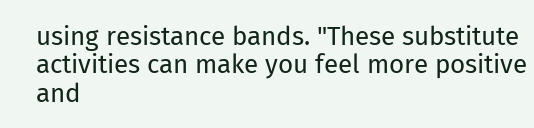using resistance bands. "These substitute activities can make you feel more positive and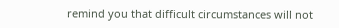remind you that difficult circumstances will not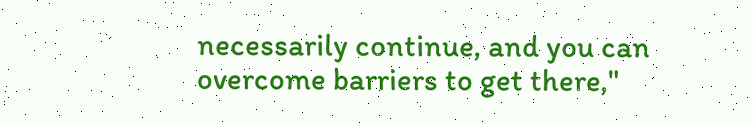necessarily continue, and you can overcome barriers to get there,"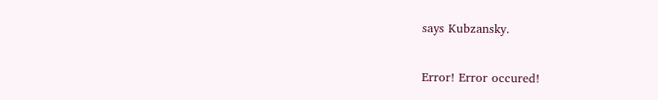says Kubzansky.


Error! Error occured!